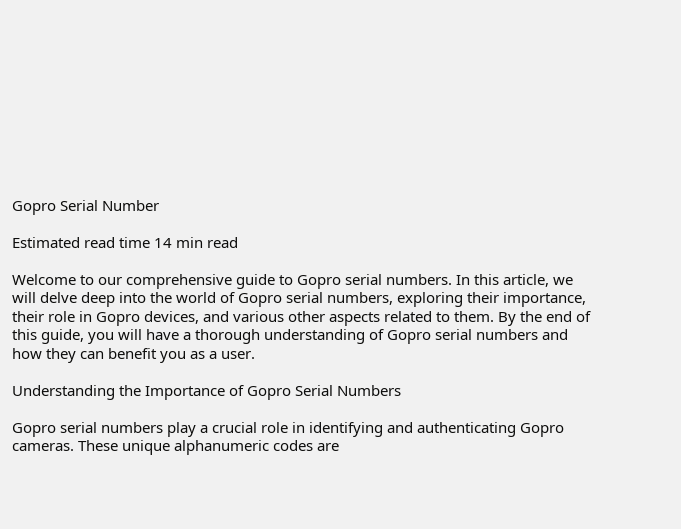Gopro Serial Number

Estimated read time 14 min read

Welcome to our comprehensive guide to Gopro serial numbers. In this article, we will delve deep into the world of Gopro serial numbers, exploring their importance, their role in Gopro devices, and various other aspects related to them. By the end of this guide, you will have a thorough understanding of Gopro serial numbers and how they can benefit you as a user.

Understanding the Importance of Gopro Serial Numbers

Gopro serial numbers play a crucial role in identifying and authenticating Gopro cameras. These unique alphanumeric codes are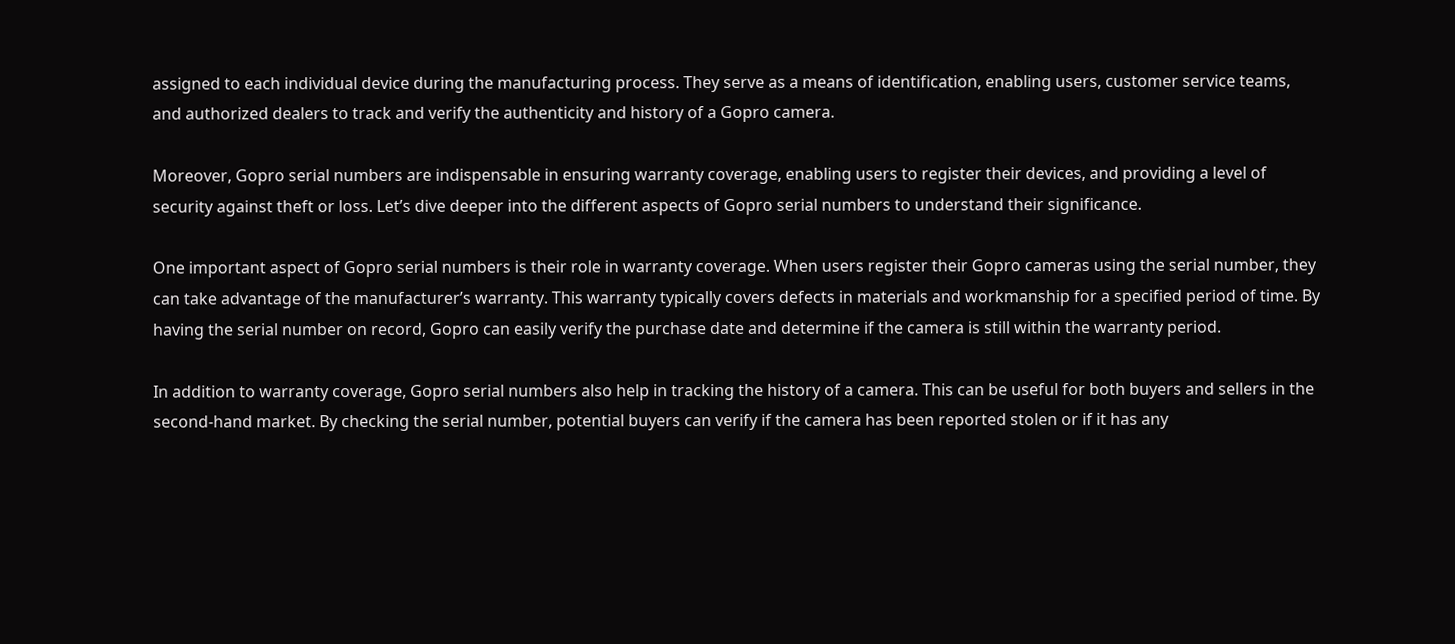assigned to each individual device during the manufacturing process. They serve as a means of identification, enabling users, customer service teams, and authorized dealers to track and verify the authenticity and history of a Gopro camera.

Moreover, Gopro serial numbers are indispensable in ensuring warranty coverage, enabling users to register their devices, and providing a level of security against theft or loss. Let’s dive deeper into the different aspects of Gopro serial numbers to understand their significance.

One important aspect of Gopro serial numbers is their role in warranty coverage. When users register their Gopro cameras using the serial number, they can take advantage of the manufacturer’s warranty. This warranty typically covers defects in materials and workmanship for a specified period of time. By having the serial number on record, Gopro can easily verify the purchase date and determine if the camera is still within the warranty period.

In addition to warranty coverage, Gopro serial numbers also help in tracking the history of a camera. This can be useful for both buyers and sellers in the second-hand market. By checking the serial number, potential buyers can verify if the camera has been reported stolen or if it has any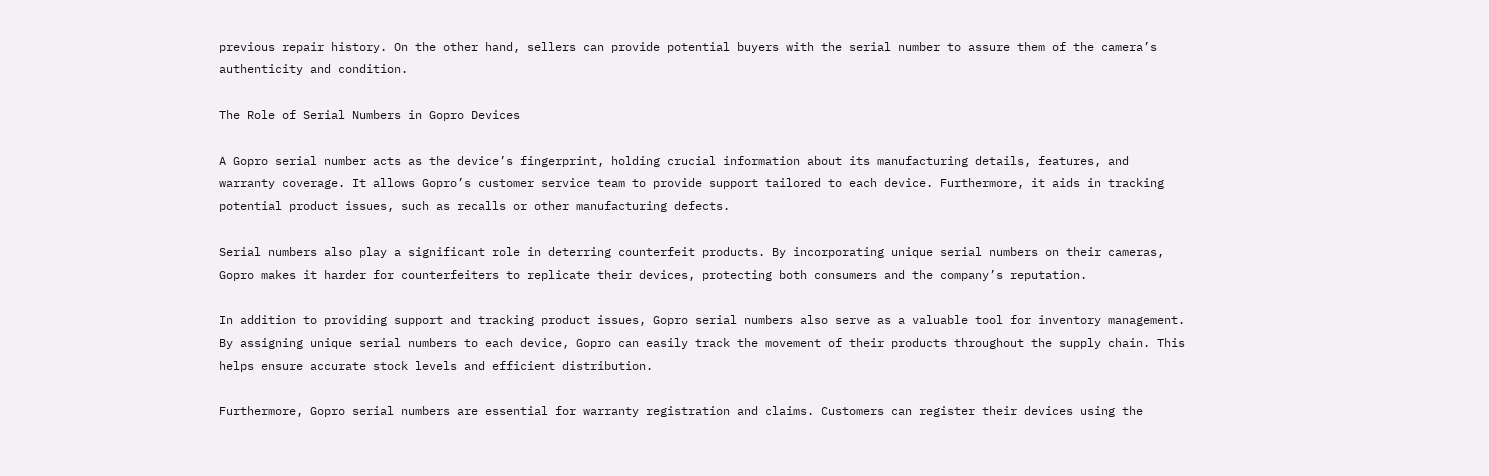previous repair history. On the other hand, sellers can provide potential buyers with the serial number to assure them of the camera’s authenticity and condition.

The Role of Serial Numbers in Gopro Devices

A Gopro serial number acts as the device’s fingerprint, holding crucial information about its manufacturing details, features, and warranty coverage. It allows Gopro’s customer service team to provide support tailored to each device. Furthermore, it aids in tracking potential product issues, such as recalls or other manufacturing defects.

Serial numbers also play a significant role in deterring counterfeit products. By incorporating unique serial numbers on their cameras, Gopro makes it harder for counterfeiters to replicate their devices, protecting both consumers and the company’s reputation.

In addition to providing support and tracking product issues, Gopro serial numbers also serve as a valuable tool for inventory management. By assigning unique serial numbers to each device, Gopro can easily track the movement of their products throughout the supply chain. This helps ensure accurate stock levels and efficient distribution.

Furthermore, Gopro serial numbers are essential for warranty registration and claims. Customers can register their devices using the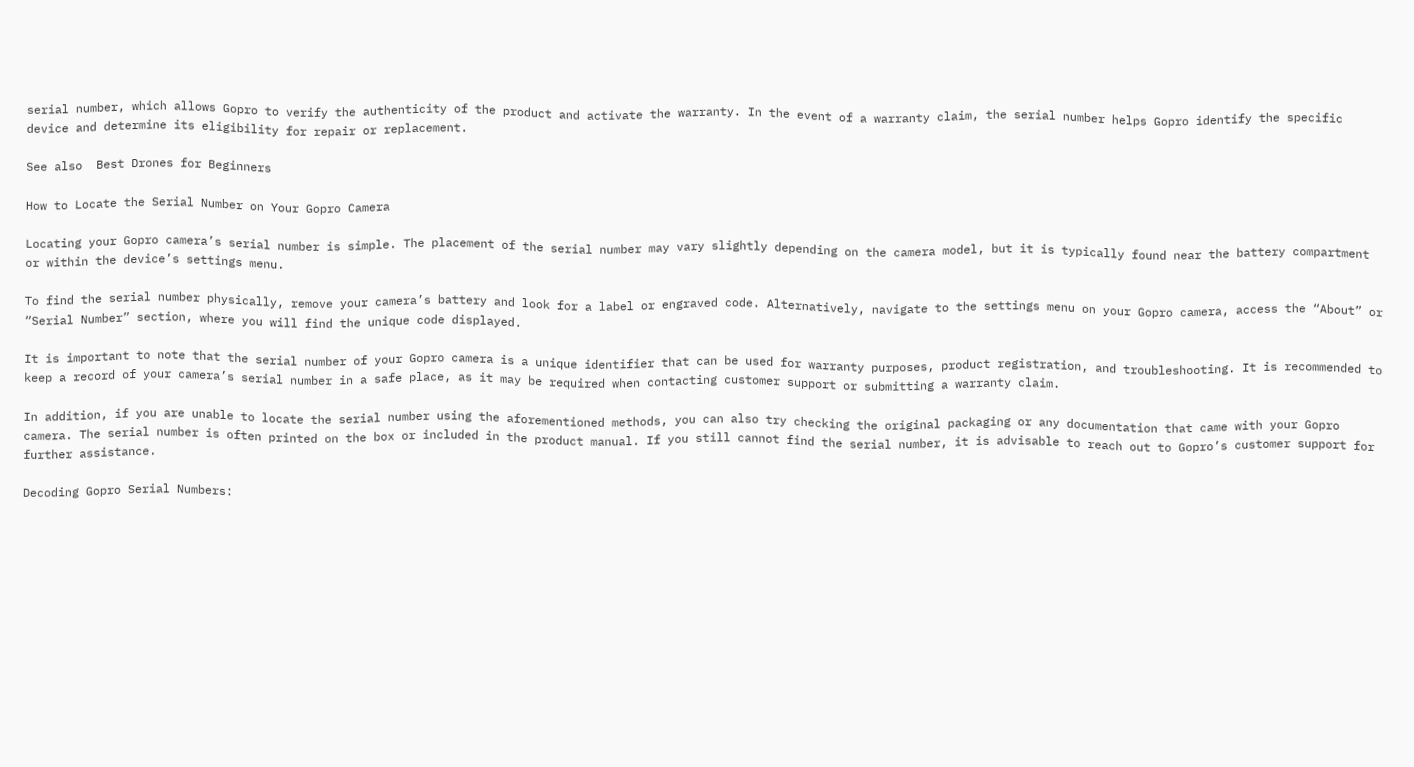serial number, which allows Gopro to verify the authenticity of the product and activate the warranty. In the event of a warranty claim, the serial number helps Gopro identify the specific device and determine its eligibility for repair or replacement.

See also  Best Drones for Beginners

How to Locate the Serial Number on Your Gopro Camera

Locating your Gopro camera’s serial number is simple. The placement of the serial number may vary slightly depending on the camera model, but it is typically found near the battery compartment or within the device’s settings menu.

To find the serial number physically, remove your camera’s battery and look for a label or engraved code. Alternatively, navigate to the settings menu on your Gopro camera, access the “About” or “Serial Number” section, where you will find the unique code displayed.

It is important to note that the serial number of your Gopro camera is a unique identifier that can be used for warranty purposes, product registration, and troubleshooting. It is recommended to keep a record of your camera’s serial number in a safe place, as it may be required when contacting customer support or submitting a warranty claim.

In addition, if you are unable to locate the serial number using the aforementioned methods, you can also try checking the original packaging or any documentation that came with your Gopro camera. The serial number is often printed on the box or included in the product manual. If you still cannot find the serial number, it is advisable to reach out to Gopro’s customer support for further assistance.

Decoding Gopro Serial Numbers: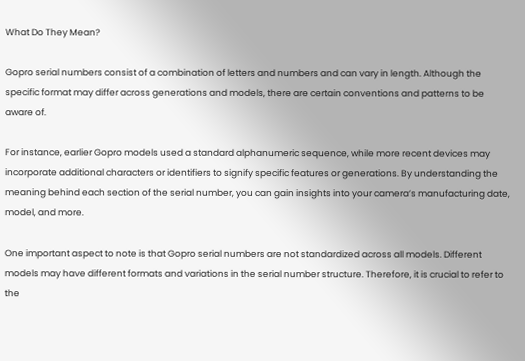What Do They Mean?

Gopro serial numbers consist of a combination of letters and numbers and can vary in length. Although the specific format may differ across generations and models, there are certain conventions and patterns to be aware of.

For instance, earlier Gopro models used a standard alphanumeric sequence, while more recent devices may incorporate additional characters or identifiers to signify specific features or generations. By understanding the meaning behind each section of the serial number, you can gain insights into your camera’s manufacturing date, model, and more.

One important aspect to note is that Gopro serial numbers are not standardized across all models. Different models may have different formats and variations in the serial number structure. Therefore, it is crucial to refer to the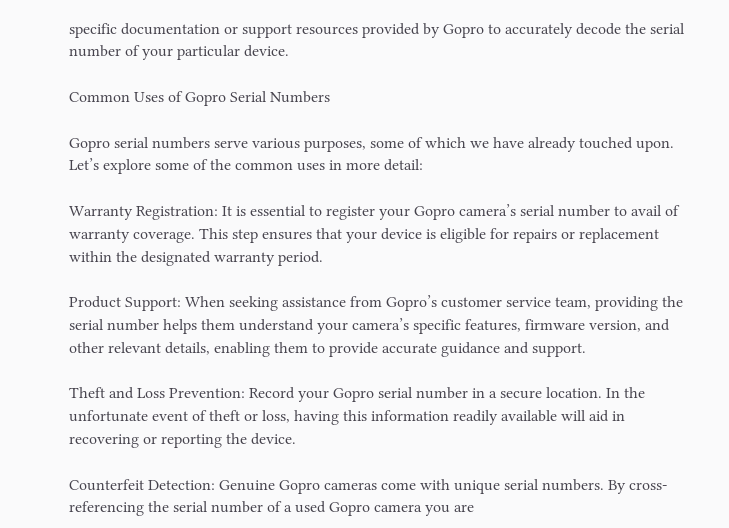specific documentation or support resources provided by Gopro to accurately decode the serial number of your particular device.

Common Uses of Gopro Serial Numbers

Gopro serial numbers serve various purposes, some of which we have already touched upon. Let’s explore some of the common uses in more detail:

Warranty Registration: It is essential to register your Gopro camera’s serial number to avail of warranty coverage. This step ensures that your device is eligible for repairs or replacement within the designated warranty period.

Product Support: When seeking assistance from Gopro’s customer service team, providing the serial number helps them understand your camera’s specific features, firmware version, and other relevant details, enabling them to provide accurate guidance and support.

Theft and Loss Prevention: Record your Gopro serial number in a secure location. In the unfortunate event of theft or loss, having this information readily available will aid in recovering or reporting the device.

Counterfeit Detection: Genuine Gopro cameras come with unique serial numbers. By cross-referencing the serial number of a used Gopro camera you are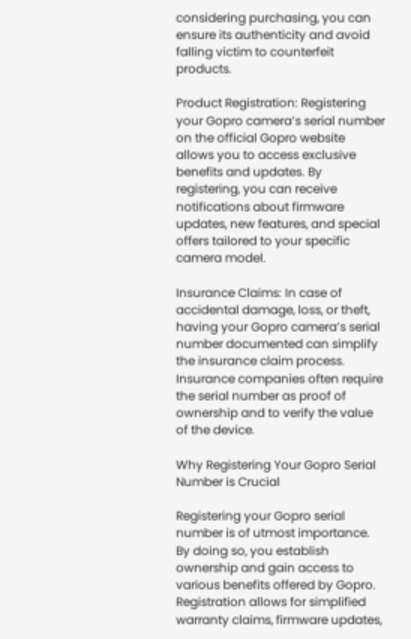considering purchasing, you can ensure its authenticity and avoid falling victim to counterfeit products.

Product Registration: Registering your Gopro camera’s serial number on the official Gopro website allows you to access exclusive benefits and updates. By registering, you can receive notifications about firmware updates, new features, and special offers tailored to your specific camera model.

Insurance Claims: In case of accidental damage, loss, or theft, having your Gopro camera’s serial number documented can simplify the insurance claim process. Insurance companies often require the serial number as proof of ownership and to verify the value of the device.

Why Registering Your Gopro Serial Number is Crucial

Registering your Gopro serial number is of utmost importance. By doing so, you establish ownership and gain access to various benefits offered by Gopro. Registration allows for simplified warranty claims, firmware updates,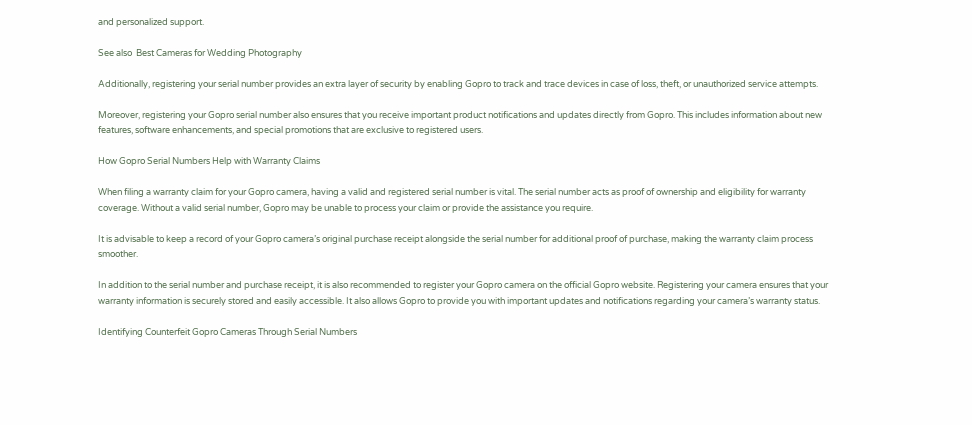and personalized support.

See also  Best Cameras for Wedding Photography

Additionally, registering your serial number provides an extra layer of security by enabling Gopro to track and trace devices in case of loss, theft, or unauthorized service attempts.

Moreover, registering your Gopro serial number also ensures that you receive important product notifications and updates directly from Gopro. This includes information about new features, software enhancements, and special promotions that are exclusive to registered users.

How Gopro Serial Numbers Help with Warranty Claims

When filing a warranty claim for your Gopro camera, having a valid and registered serial number is vital. The serial number acts as proof of ownership and eligibility for warranty coverage. Without a valid serial number, Gopro may be unable to process your claim or provide the assistance you require.

It is advisable to keep a record of your Gopro camera’s original purchase receipt alongside the serial number for additional proof of purchase, making the warranty claim process smoother.

In addition to the serial number and purchase receipt, it is also recommended to register your Gopro camera on the official Gopro website. Registering your camera ensures that your warranty information is securely stored and easily accessible. It also allows Gopro to provide you with important updates and notifications regarding your camera’s warranty status.

Identifying Counterfeit Gopro Cameras Through Serial Numbers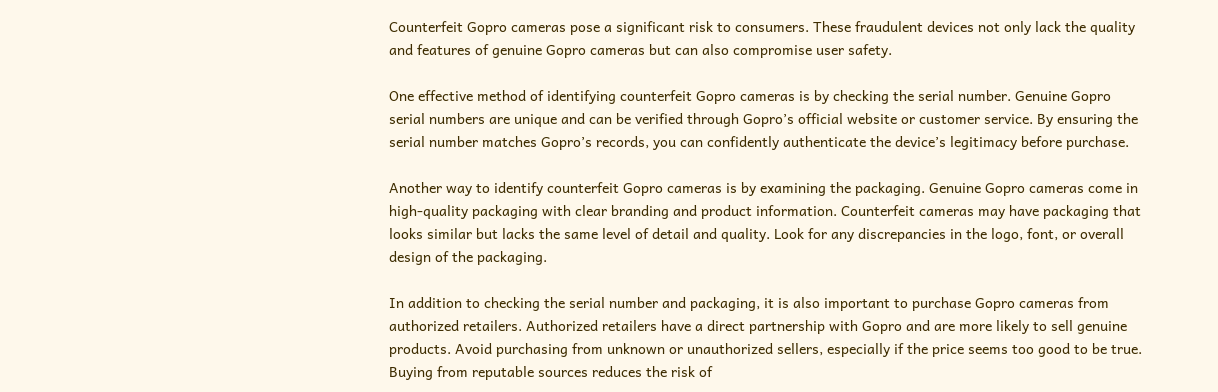Counterfeit Gopro cameras pose a significant risk to consumers. These fraudulent devices not only lack the quality and features of genuine Gopro cameras but can also compromise user safety.

One effective method of identifying counterfeit Gopro cameras is by checking the serial number. Genuine Gopro serial numbers are unique and can be verified through Gopro’s official website or customer service. By ensuring the serial number matches Gopro’s records, you can confidently authenticate the device’s legitimacy before purchase.

Another way to identify counterfeit Gopro cameras is by examining the packaging. Genuine Gopro cameras come in high-quality packaging with clear branding and product information. Counterfeit cameras may have packaging that looks similar but lacks the same level of detail and quality. Look for any discrepancies in the logo, font, or overall design of the packaging.

In addition to checking the serial number and packaging, it is also important to purchase Gopro cameras from authorized retailers. Authorized retailers have a direct partnership with Gopro and are more likely to sell genuine products. Avoid purchasing from unknown or unauthorized sellers, especially if the price seems too good to be true. Buying from reputable sources reduces the risk of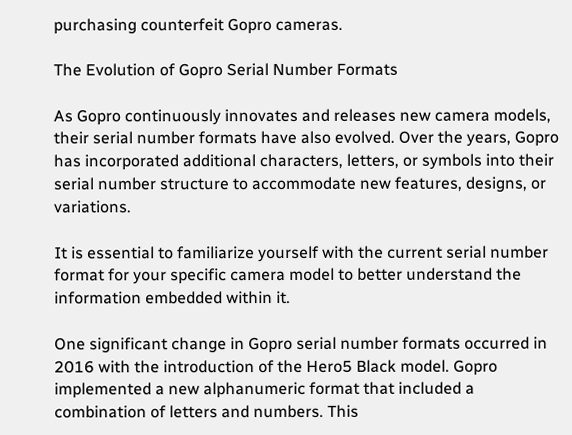purchasing counterfeit Gopro cameras.

The Evolution of Gopro Serial Number Formats

As Gopro continuously innovates and releases new camera models, their serial number formats have also evolved. Over the years, Gopro has incorporated additional characters, letters, or symbols into their serial number structure to accommodate new features, designs, or variations.

It is essential to familiarize yourself with the current serial number format for your specific camera model to better understand the information embedded within it.

One significant change in Gopro serial number formats occurred in 2016 with the introduction of the Hero5 Black model. Gopro implemented a new alphanumeric format that included a combination of letters and numbers. This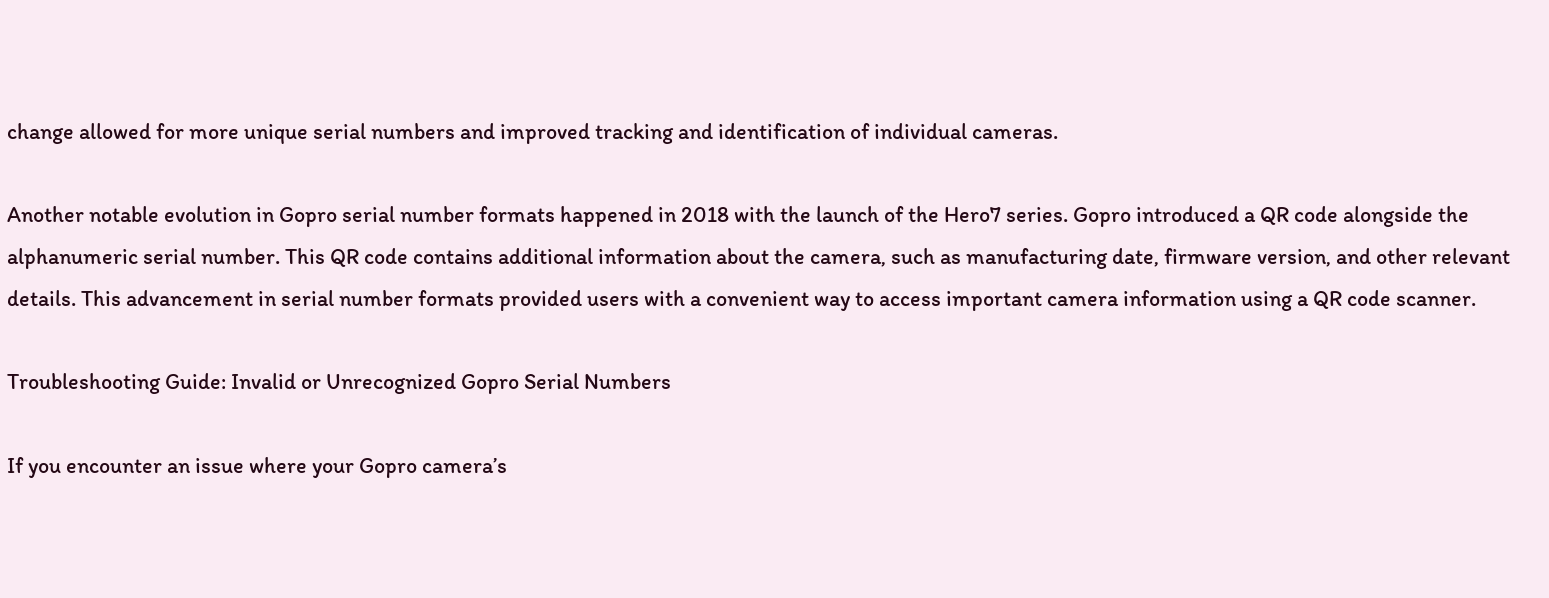change allowed for more unique serial numbers and improved tracking and identification of individual cameras.

Another notable evolution in Gopro serial number formats happened in 2018 with the launch of the Hero7 series. Gopro introduced a QR code alongside the alphanumeric serial number. This QR code contains additional information about the camera, such as manufacturing date, firmware version, and other relevant details. This advancement in serial number formats provided users with a convenient way to access important camera information using a QR code scanner.

Troubleshooting Guide: Invalid or Unrecognized Gopro Serial Numbers

If you encounter an issue where your Gopro camera’s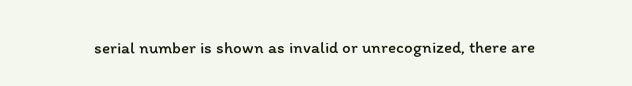serial number is shown as invalid or unrecognized, there are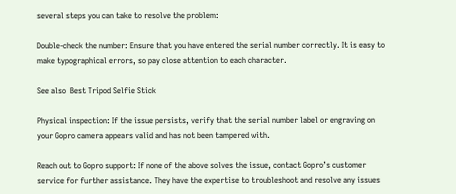several steps you can take to resolve the problem:

Double-check the number: Ensure that you have entered the serial number correctly. It is easy to make typographical errors, so pay close attention to each character.

See also  Best Tripod Selfie Stick

Physical inspection: If the issue persists, verify that the serial number label or engraving on your Gopro camera appears valid and has not been tampered with.

Reach out to Gopro support: If none of the above solves the issue, contact Gopro’s customer service for further assistance. They have the expertise to troubleshoot and resolve any issues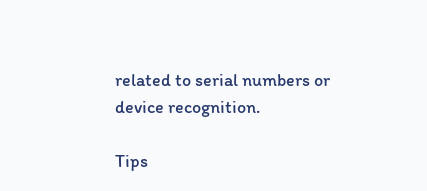related to serial numbers or device recognition.

Tips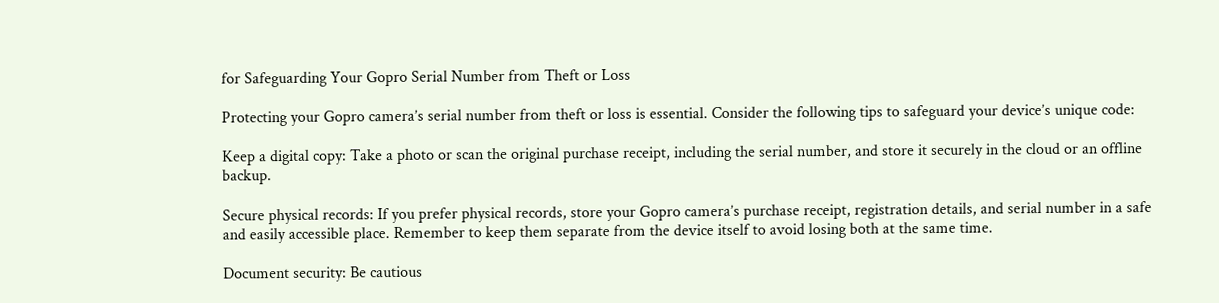for Safeguarding Your Gopro Serial Number from Theft or Loss

Protecting your Gopro camera’s serial number from theft or loss is essential. Consider the following tips to safeguard your device’s unique code:

Keep a digital copy: Take a photo or scan the original purchase receipt, including the serial number, and store it securely in the cloud or an offline backup.

Secure physical records: If you prefer physical records, store your Gopro camera’s purchase receipt, registration details, and serial number in a safe and easily accessible place. Remember to keep them separate from the device itself to avoid losing both at the same time.

Document security: Be cautious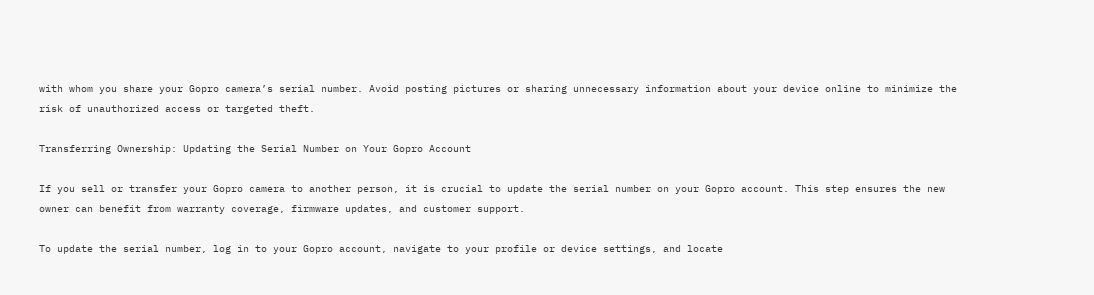with whom you share your Gopro camera’s serial number. Avoid posting pictures or sharing unnecessary information about your device online to minimize the risk of unauthorized access or targeted theft.

Transferring Ownership: Updating the Serial Number on Your Gopro Account

If you sell or transfer your Gopro camera to another person, it is crucial to update the serial number on your Gopro account. This step ensures the new owner can benefit from warranty coverage, firmware updates, and customer support.

To update the serial number, log in to your Gopro account, navigate to your profile or device settings, and locate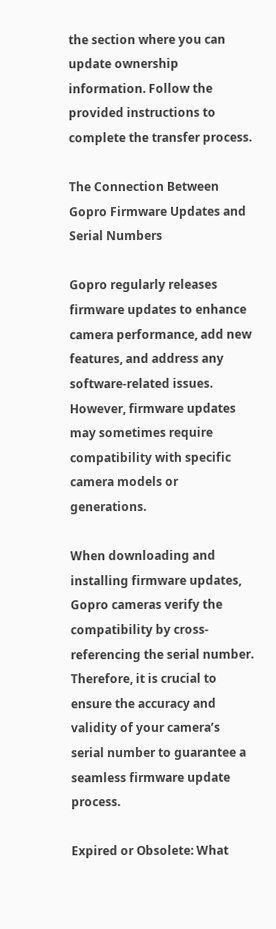the section where you can update ownership information. Follow the provided instructions to complete the transfer process.

The Connection Between Gopro Firmware Updates and Serial Numbers

Gopro regularly releases firmware updates to enhance camera performance, add new features, and address any software-related issues. However, firmware updates may sometimes require compatibility with specific camera models or generations.

When downloading and installing firmware updates, Gopro cameras verify the compatibility by cross-referencing the serial number. Therefore, it is crucial to ensure the accuracy and validity of your camera’s serial number to guarantee a seamless firmware update process.

Expired or Obsolete: What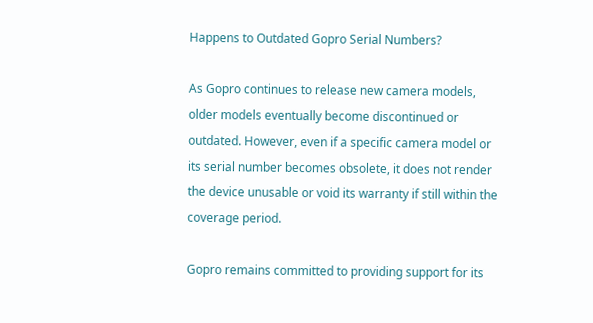Happens to Outdated Gopro Serial Numbers?

As Gopro continues to release new camera models, older models eventually become discontinued or outdated. However, even if a specific camera model or its serial number becomes obsolete, it does not render the device unusable or void its warranty if still within the coverage period.

Gopro remains committed to providing support for its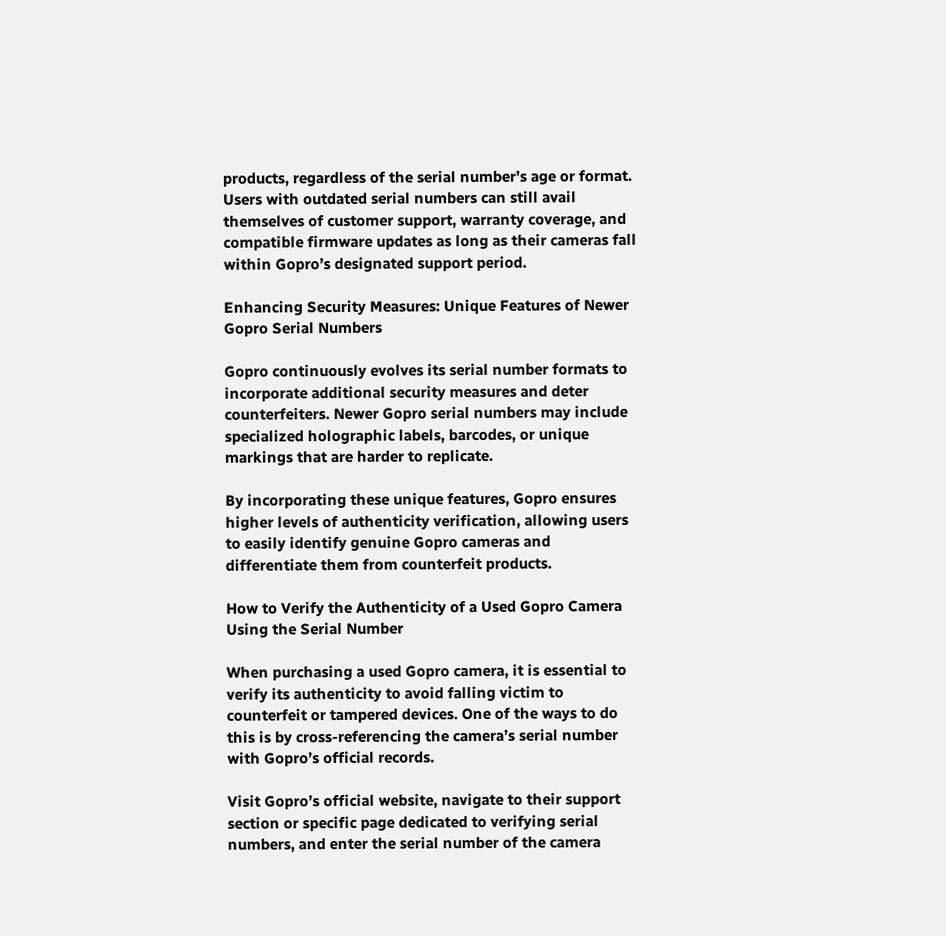products, regardless of the serial number’s age or format. Users with outdated serial numbers can still avail themselves of customer support, warranty coverage, and compatible firmware updates as long as their cameras fall within Gopro’s designated support period.

Enhancing Security Measures: Unique Features of Newer Gopro Serial Numbers

Gopro continuously evolves its serial number formats to incorporate additional security measures and deter counterfeiters. Newer Gopro serial numbers may include specialized holographic labels, barcodes, or unique markings that are harder to replicate.

By incorporating these unique features, Gopro ensures higher levels of authenticity verification, allowing users to easily identify genuine Gopro cameras and differentiate them from counterfeit products.

How to Verify the Authenticity of a Used Gopro Camera Using the Serial Number

When purchasing a used Gopro camera, it is essential to verify its authenticity to avoid falling victim to counterfeit or tampered devices. One of the ways to do this is by cross-referencing the camera’s serial number with Gopro’s official records.

Visit Gopro’s official website, navigate to their support section or specific page dedicated to verifying serial numbers, and enter the serial number of the camera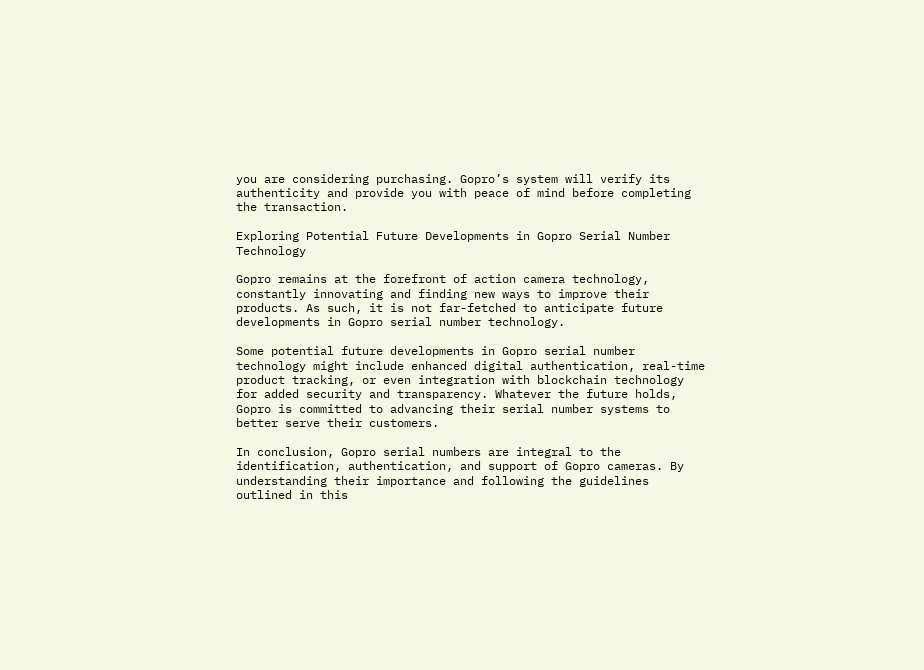you are considering purchasing. Gopro’s system will verify its authenticity and provide you with peace of mind before completing the transaction.

Exploring Potential Future Developments in Gopro Serial Number Technology

Gopro remains at the forefront of action camera technology, constantly innovating and finding new ways to improve their products. As such, it is not far-fetched to anticipate future developments in Gopro serial number technology.

Some potential future developments in Gopro serial number technology might include enhanced digital authentication, real-time product tracking, or even integration with blockchain technology for added security and transparency. Whatever the future holds, Gopro is committed to advancing their serial number systems to better serve their customers.

In conclusion, Gopro serial numbers are integral to the identification, authentication, and support of Gopro cameras. By understanding their importance and following the guidelines outlined in this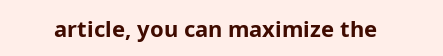article, you can maximize the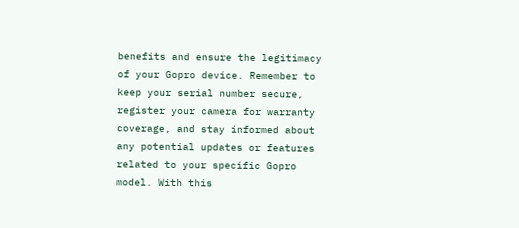benefits and ensure the legitimacy of your Gopro device. Remember to keep your serial number secure, register your camera for warranty coverage, and stay informed about any potential updates or features related to your specific Gopro model. With this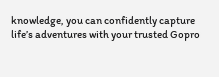knowledge, you can confidently capture life’s adventures with your trusted Gopro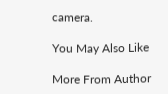camera.

You May Also Like

More From Author